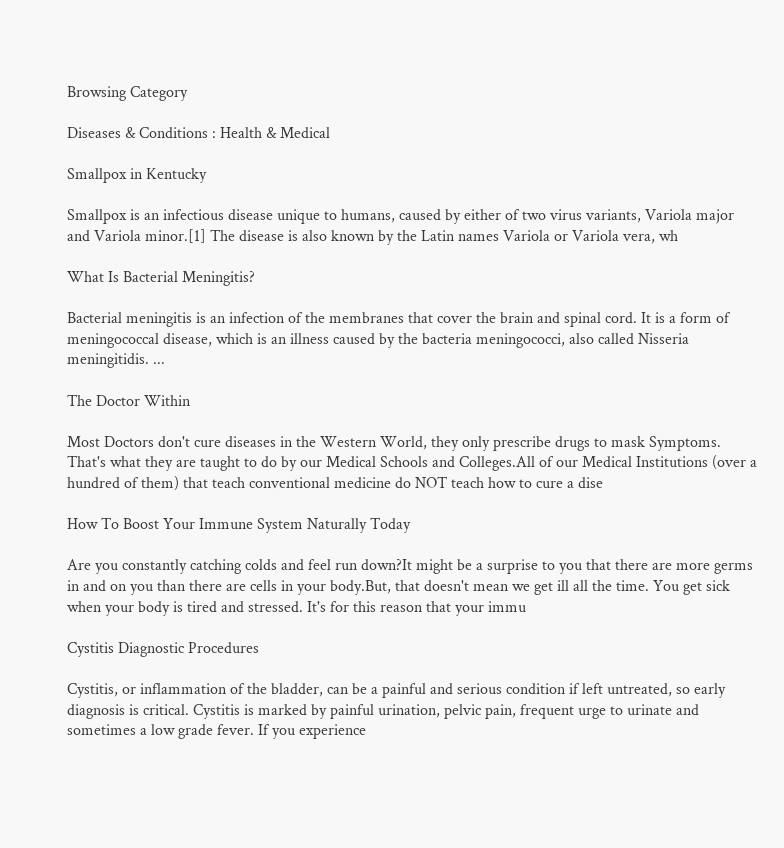Browsing Category

Diseases & Conditions : Health & Medical

Smallpox in Kentucky

Smallpox is an infectious disease unique to humans, caused by either of two virus variants, Variola major and Variola minor.[1] The disease is also known by the Latin names Variola or Variola vera, wh

What Is Bacterial Meningitis?

Bacterial meningitis is an infection of the membranes that cover the brain and spinal cord. It is a form of meningococcal disease, which is an illness caused by the bacteria meningococci, also called Nisseria meningitidis. ...

The Doctor Within

Most Doctors don't cure diseases in the Western World, they only prescribe drugs to mask Symptoms. That's what they are taught to do by our Medical Schools and Colleges.All of our Medical Institutions (over a hundred of them) that teach conventional medicine do NOT teach how to cure a dise

How To Boost Your Immune System Naturally Today

Are you constantly catching colds and feel run down?It might be a surprise to you that there are more germs in and on you than there are cells in your body.But, that doesn't mean we get ill all the time. You get sick when your body is tired and stressed. It's for this reason that your immu

Cystitis Diagnostic Procedures

Cystitis, or inflammation of the bladder, can be a painful and serious condition if left untreated, so early diagnosis is critical. Cystitis is marked by painful urination, pelvic pain, frequent urge to urinate and sometimes a low grade fever. If you experience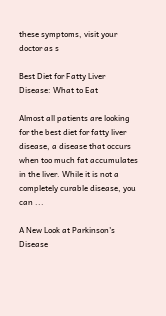these symptoms, visit your doctor as s

Best Diet for Fatty Liver Disease: What to Eat

Almost all patients are looking for the best diet for fatty liver disease, a disease that occurs when too much fat accumulates in the liver. While it is not a completely curable disease, you can ...

A New Look at Parkinson's Disease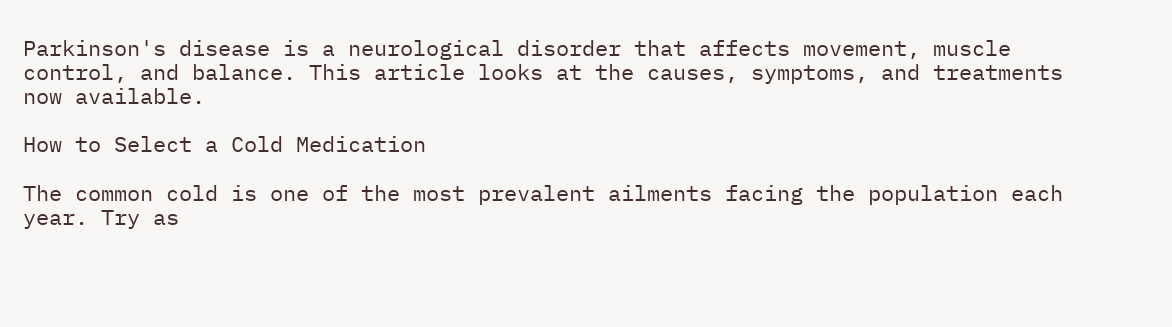Parkinson's disease is a neurological disorder that affects movement, muscle control, and balance. This article looks at the causes, symptoms, and treatments now available.

How to Select a Cold Medication

The common cold is one of the most prevalent ailments facing the population each year. Try as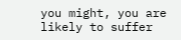you might, you are likely to suffer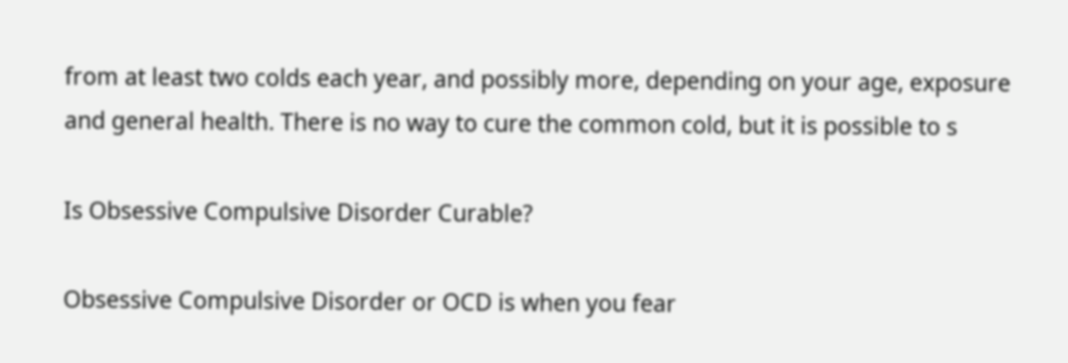from at least two colds each year, and possibly more, depending on your age, exposure and general health. There is no way to cure the common cold, but it is possible to s

Is Obsessive Compulsive Disorder Curable?

Obsessive Compulsive Disorder or OCD is when you fear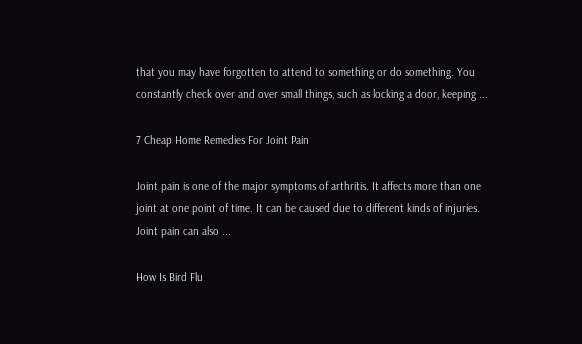that you may have forgotten to attend to something or do something. You constantly check over and over small things, such as locking a door, keeping ...

7 Cheap Home Remedies For Joint Pain

Joint pain is one of the major symptoms of arthritis. It affects more than one joint at one point of time. It can be caused due to different kinds of injuries. Joint pain can also ...

How Is Bird Flu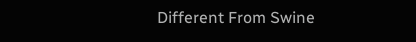Different From Swine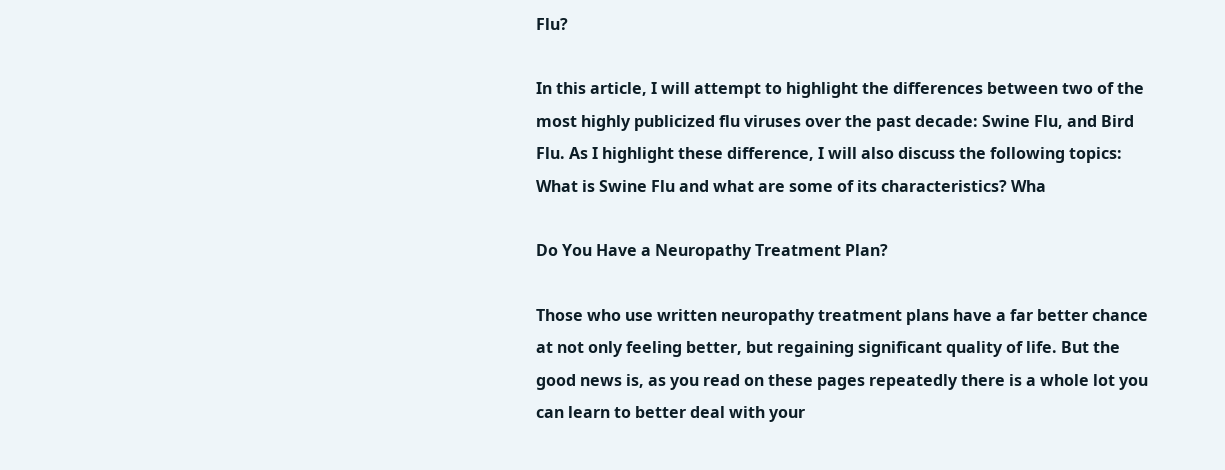Flu?

In this article, I will attempt to highlight the differences between two of the most highly publicized flu viruses over the past decade: Swine Flu, and Bird Flu. As I highlight these difference, I will also discuss the following topics: What is Swine Flu and what are some of its characteristics? Wha

Do You Have a Neuropathy Treatment Plan?

Those who use written neuropathy treatment plans have a far better chance at not only feeling better, but regaining significant quality of life. But the good news is, as you read on these pages repeatedly there is a whole lot you can learn to better deal with your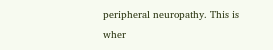peripheral neuropathy. This is wher